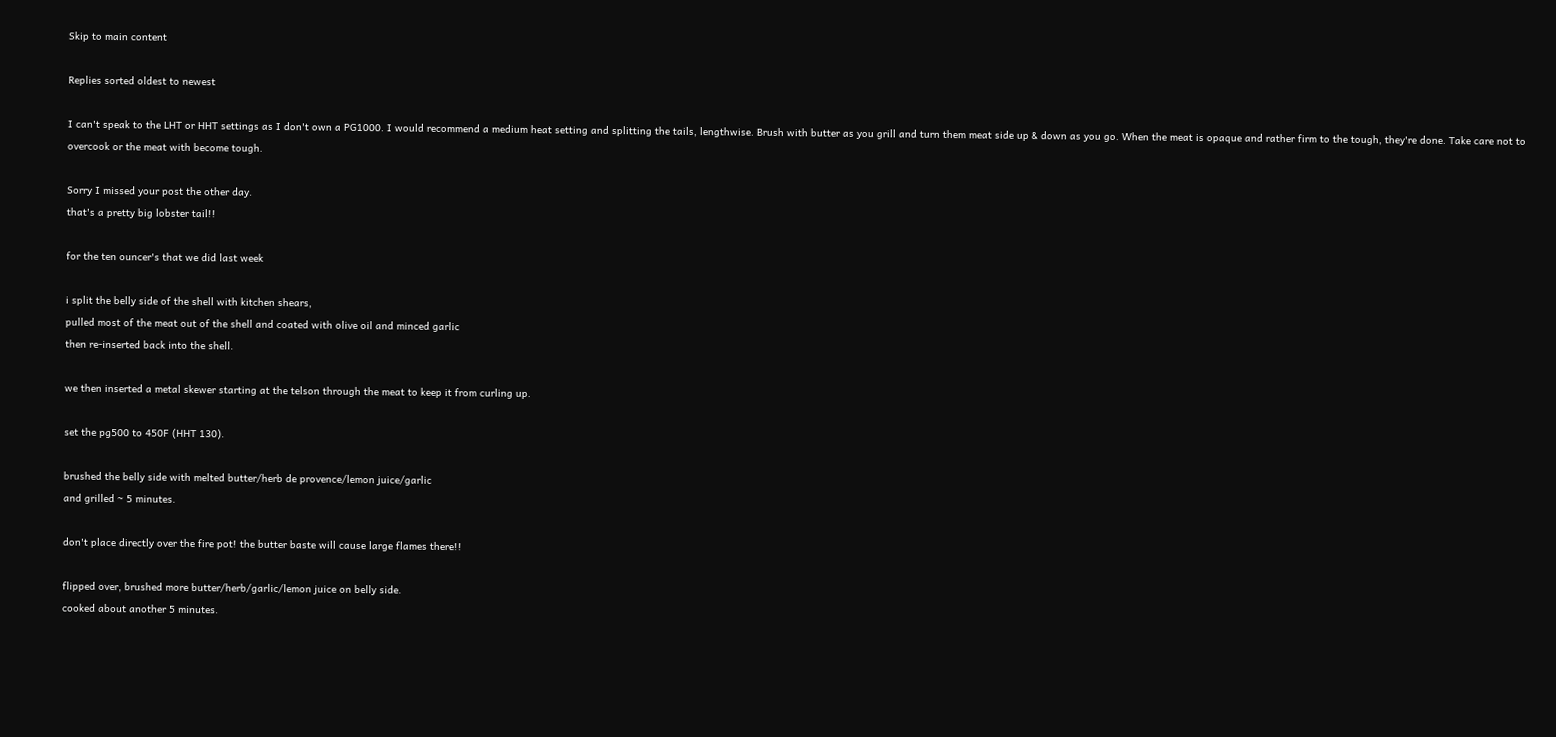Skip to main content

Replies sorted oldest to newest

I can't speak to the LHT or HHT settings as I don't own a PG1000. I would recommend a medium heat setting and splitting the tails, lengthwise. Brush with butter as you grill and turn them meat side up & down as you go. When the meat is opaque and rather firm to the tough, they're done. Take care not to overcook or the meat with become tough.

Sorry I missed your post the other day.
that's a pretty big lobster tail!!

for the ten ouncer's that we did last week

i split the belly side of the shell with kitchen shears,
pulled most of the meat out of the shell and coated with olive oil and minced garlic
then re-inserted back into the shell.

we then inserted a metal skewer starting at the telson through the meat to keep it from curling up.

set the pg500 to 450F (HHT 130).

brushed the belly side with melted butter/herb de provence/lemon juice/garlic
and grilled ~ 5 minutes.

don't place directly over the fire pot! the butter baste will cause large flames there!!

flipped over, brushed more butter/herb/garlic/lemon juice on belly side.
cooked about another 5 minutes.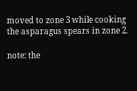moved to zone 3 while cooking the asparagus spears in zone 2.

note: the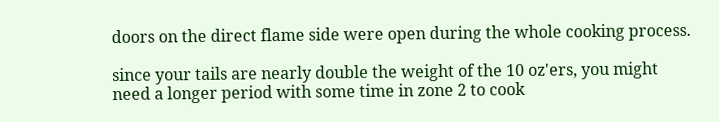doors on the direct flame side were open during the whole cooking process.

since your tails are nearly double the weight of the 10 oz'ers, you might
need a longer period with some time in zone 2 to cook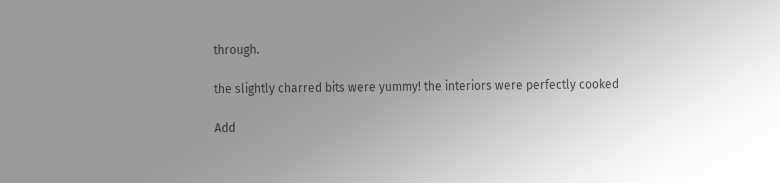through.

the slightly charred bits were yummy! the interiors were perfectly cooked

Add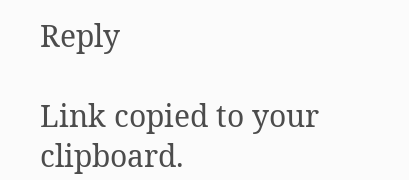Reply

Link copied to your clipboard.